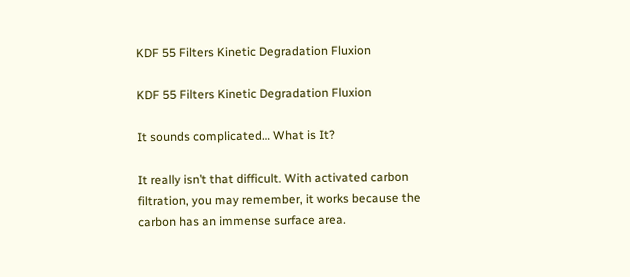KDF 55 Filters Kinetic Degradation Fluxion

KDF 55 Filters Kinetic Degradation Fluxion

It sounds complicated… What is It?

It really isn’t that difficult. With activated carbon filtration, you may remember, it works because the carbon has an immense surface area.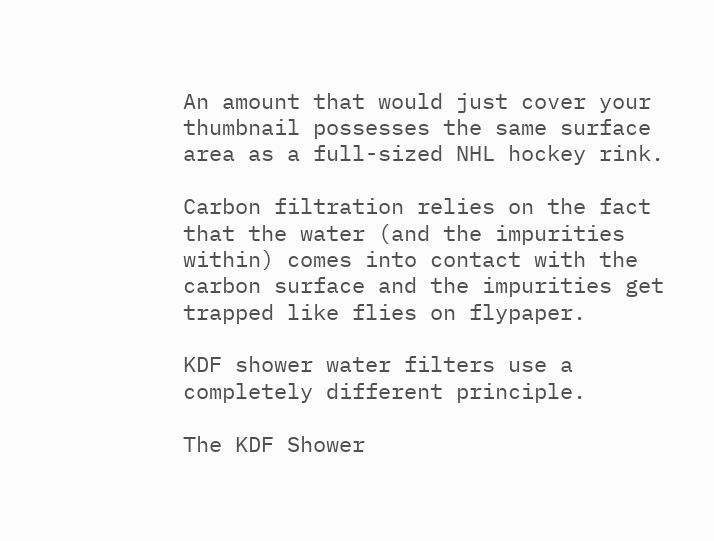An amount that would just cover your thumbnail possesses the same surface area as a full-sized NHL hockey rink.

Carbon filtration relies on the fact that the water (and the impurities within) comes into contact with the carbon surface and the impurities get trapped like flies on flypaper.

KDF shower water filters use a completely different principle.

The KDF Shower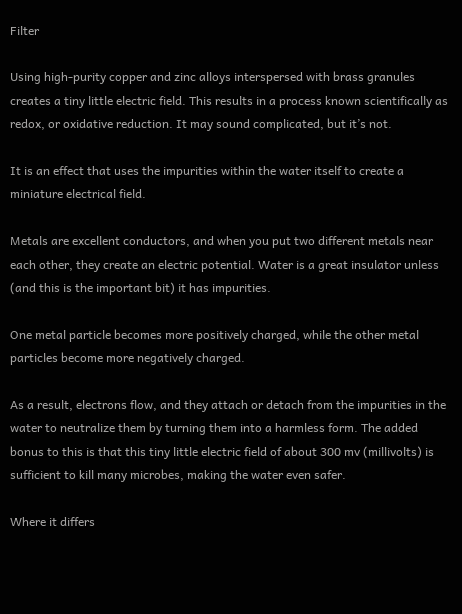Filter

Using high-purity copper and zinc alloys interspersed with brass granules creates a tiny little electric field. This results in a process known scientifically as redox, or oxidative reduction. It may sound complicated, but it’s not.

It is an effect that uses the impurities within the water itself to create a miniature electrical field.

Metals are excellent conductors, and when you put two different metals near each other, they create an electric potential. Water is a great insulator unless (and this is the important bit) it has impurities.

One metal particle becomes more positively charged, while the other metal particles become more negatively charged.

As a result, electrons flow, and they attach or detach from the impurities in the water to neutralize them by turning them into a harmless form. The added bonus to this is that this tiny little electric field of about 300 mv (millivolts) is sufficient to kill many microbes, making the water even safer.

Where it differs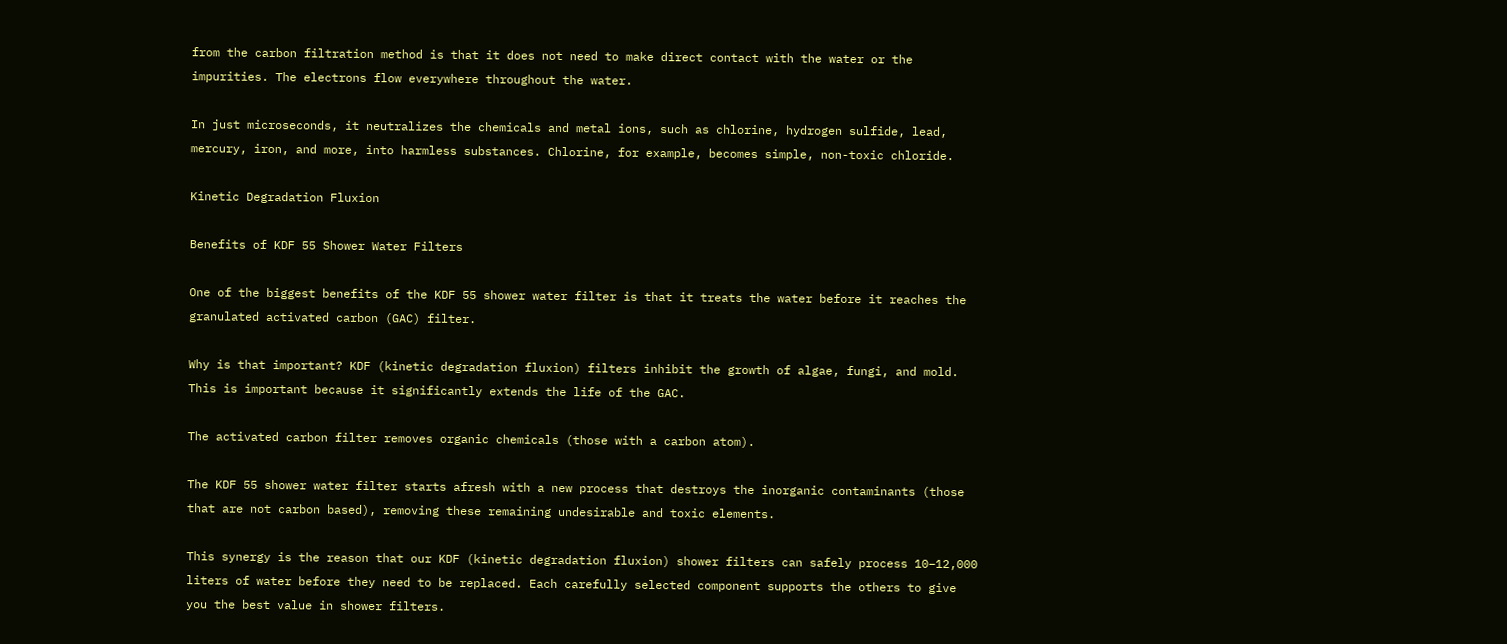from the carbon filtration method is that it does not need to make direct contact with the water or the impurities. The electrons flow everywhere throughout the water.

In just microseconds, it neutralizes the chemicals and metal ions, such as chlorine, hydrogen sulfide, lead, mercury, iron, and more, into harmless substances. Chlorine, for example, becomes simple, non-toxic chloride.

Kinetic Degradation Fluxion

Benefits of KDF 55 Shower Water Filters

One of the biggest benefits of the KDF 55 shower water filter is that it treats the water before it reaches the granulated activated carbon (GAC) filter.

Why is that important? KDF (kinetic degradation fluxion) filters inhibit the growth of algae, fungi, and mold. This is important because it significantly extends the life of the GAC.

The activated carbon filter removes organic chemicals (those with a carbon atom).

The KDF 55 shower water filter starts afresh with a new process that destroys the inorganic contaminants (those that are not carbon based), removing these remaining undesirable and toxic elements.

This synergy is the reason that our KDF (kinetic degradation fluxion) shower filters can safely process 10–12,000 liters of water before they need to be replaced. Each carefully selected component supports the others to give you the best value in shower filters.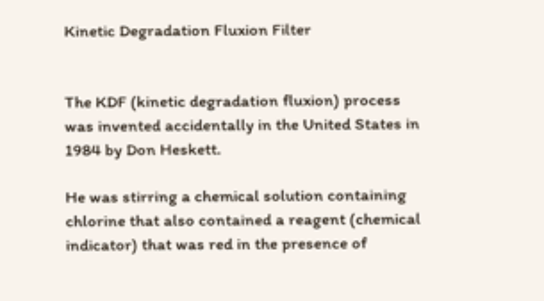Kinetic Degradation Fluxion Filter


The KDF (kinetic degradation fluxion) process was invented accidentally in the United States in 1984 by Don Heskett.

He was stirring a chemical solution containing chlorine that also contained a reagent (chemical indicator) that was red in the presence of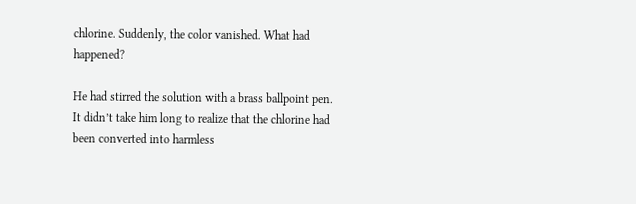chlorine. Suddenly, the color vanished. What had happened?

He had stirred the solution with a brass ballpoint pen. It didn’t take him long to realize that the chlorine had been converted into harmless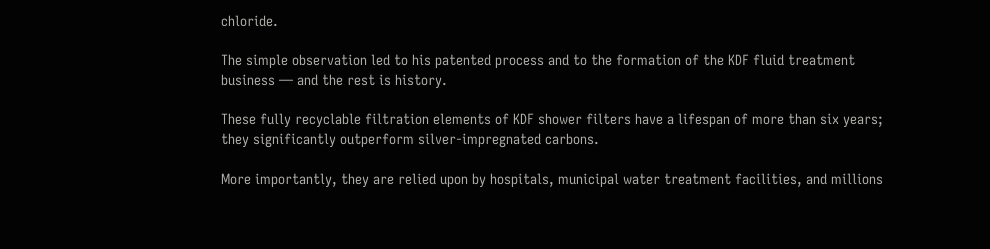chloride.

The simple observation led to his patented process and to the formation of the KDF fluid treatment business — and the rest is history.

These fully recyclable filtration elements of KDF shower filters have a lifespan of more than six years; they significantly outperform silver-impregnated carbons.

More importantly, they are relied upon by hospitals, municipal water treatment facilities, and millions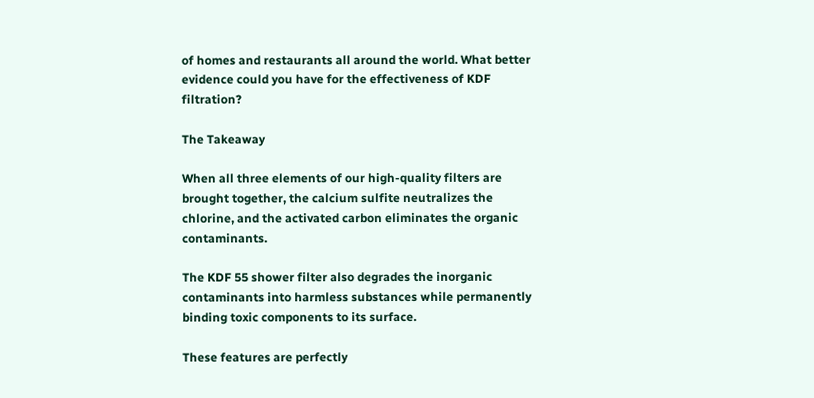of homes and restaurants all around the world. What better evidence could you have for the effectiveness of KDF filtration?

The Takeaway

When all three elements of our high-quality filters are brought together, the calcium sulfite neutralizes the chlorine, and the activated carbon eliminates the organic contaminants.

The KDF 55 shower filter also degrades the inorganic contaminants into harmless substances while permanently binding toxic components to its surface.

These features are perfectly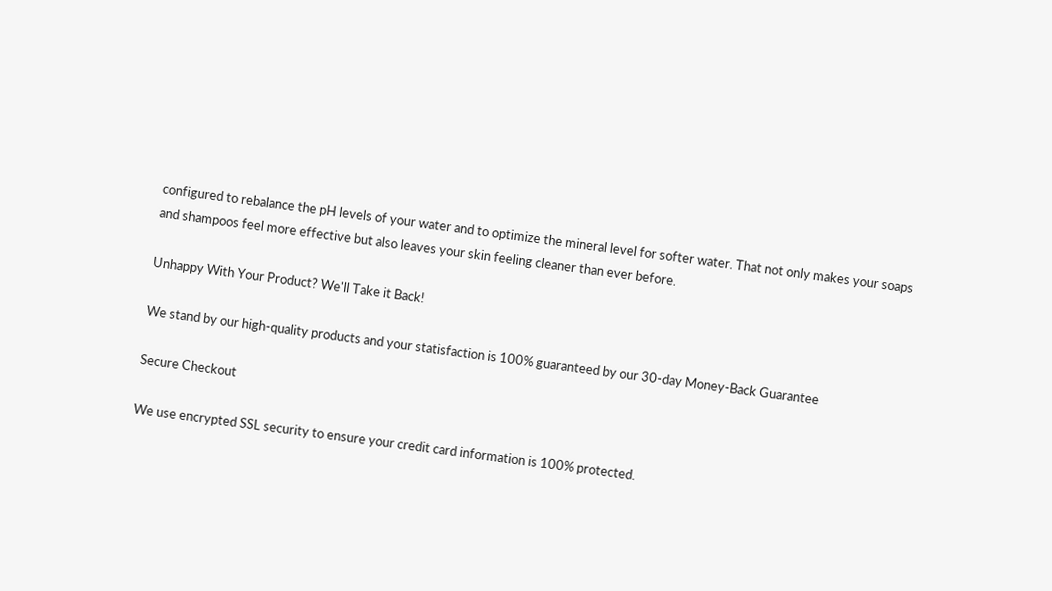configured to rebalance the pH levels of your water and to optimize the mineral level for softer water. That not only makes your soaps and shampoos feel more effective but also leaves your skin feeling cleaner than ever before.

Unhappy With Your Product? We'll Take it Back!

We stand by our high-quality products and your statisfaction is 100% guaranteed by our 30-day Money-Back Guarantee

Secure Checkout

We use encrypted SSL security to ensure your credit card information is 100% protected.